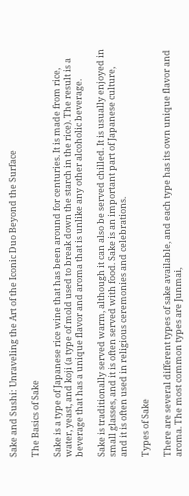Sake and Sushi: Unraveling the Art of the Iconic Duo Beyond the Surface

The Basics of Sake

Sake is a type of Japanese rice wine that has been around for centuries. It is made from rice, water, yeast, and koji (a type of mold used to break down the starch in the rice). The result is a beverage that has a unique flavor and aroma that is unlike any other alcoholic beverage.

Sake is traditionally served warm, although it can also be served chilled. It is usually enjoyed in small glasses, and it is often served with food. Sake is an important part of Japanese culture, and it is often used in religious ceremonies and celebrations.

Types of Sake

There are several different types of sake available, and each type has its own unique flavor and aroma. The most common types are Junmai,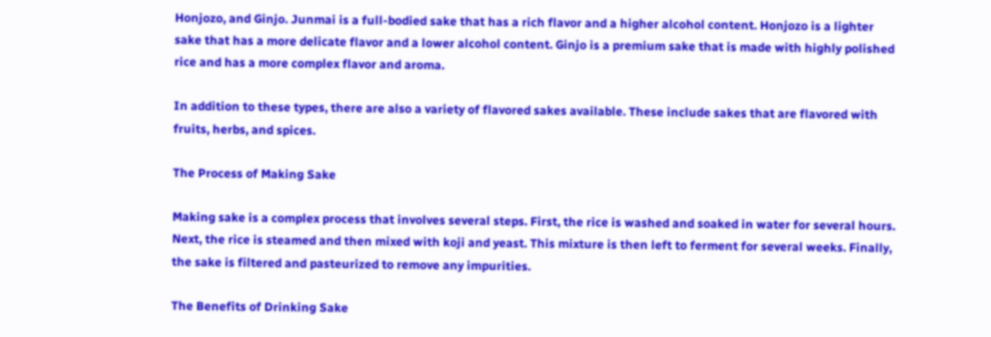Honjozo, and Ginjo. Junmai is a full-bodied sake that has a rich flavor and a higher alcohol content. Honjozo is a lighter sake that has a more delicate flavor and a lower alcohol content. Ginjo is a premium sake that is made with highly polished rice and has a more complex flavor and aroma.

In addition to these types, there are also a variety of flavored sakes available. These include sakes that are flavored with fruits, herbs, and spices.

The Process of Making Sake

Making sake is a complex process that involves several steps. First, the rice is washed and soaked in water for several hours. Next, the rice is steamed and then mixed with koji and yeast. This mixture is then left to ferment for several weeks. Finally, the sake is filtered and pasteurized to remove any impurities.

The Benefits of Drinking Sake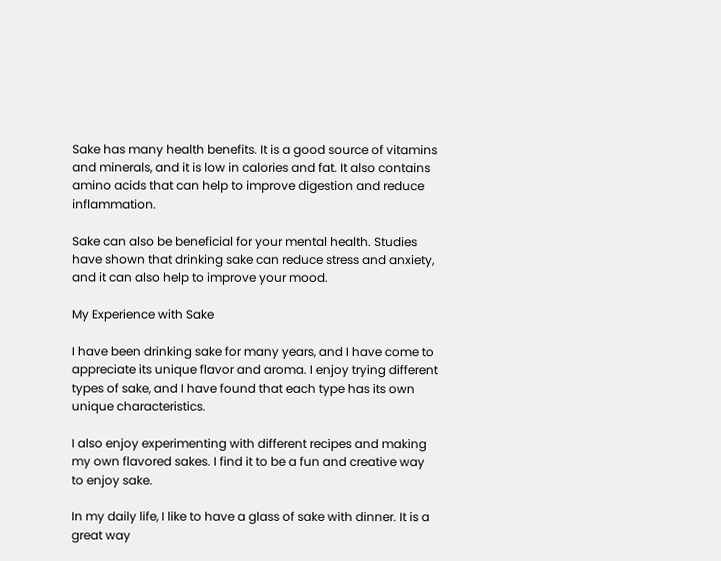Sake has many health benefits. It is a good source of vitamins and minerals, and it is low in calories and fat. It also contains amino acids that can help to improve digestion and reduce inflammation.

Sake can also be beneficial for your mental health. Studies have shown that drinking sake can reduce stress and anxiety, and it can also help to improve your mood.

My Experience with Sake

I have been drinking sake for many years, and I have come to appreciate its unique flavor and aroma. I enjoy trying different types of sake, and I have found that each type has its own unique characteristics.

I also enjoy experimenting with different recipes and making my own flavored sakes. I find it to be a fun and creative way to enjoy sake.

In my daily life, I like to have a glass of sake with dinner. It is a great way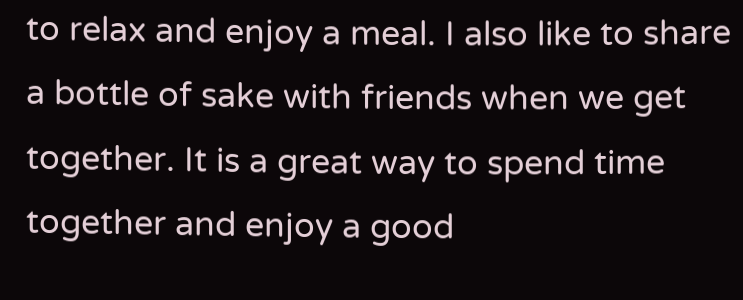to relax and enjoy a meal. I also like to share a bottle of sake with friends when we get together. It is a great way to spend time together and enjoy a good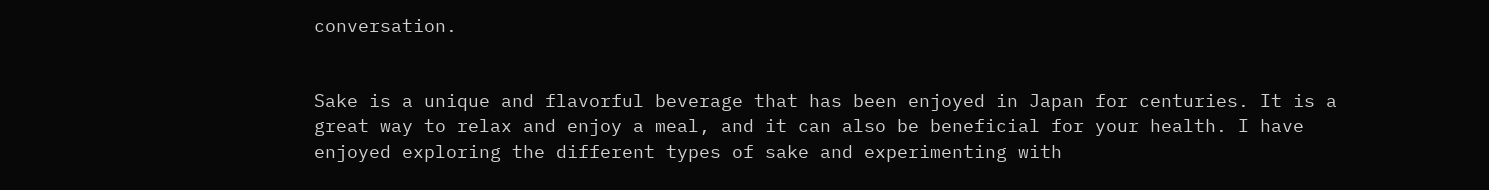conversation.


Sake is a unique and flavorful beverage that has been enjoyed in Japan for centuries. It is a great way to relax and enjoy a meal, and it can also be beneficial for your health. I have enjoyed exploring the different types of sake and experimenting with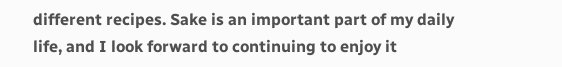different recipes. Sake is an important part of my daily life, and I look forward to continuing to enjoy it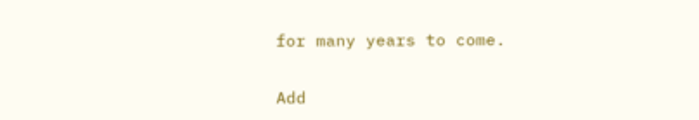for many years to come.


Add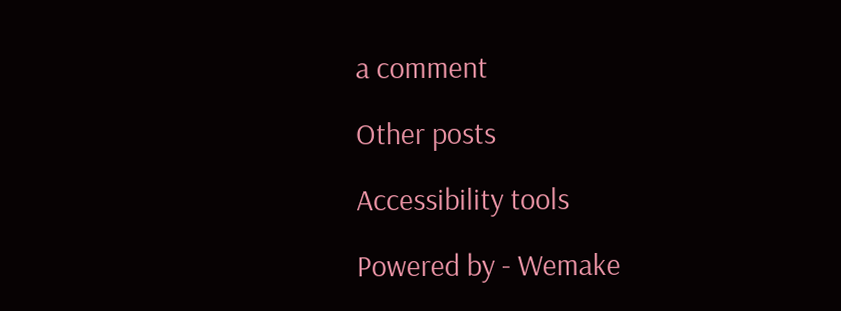a comment

Other posts

Accessibility tools

Powered by - Wemake